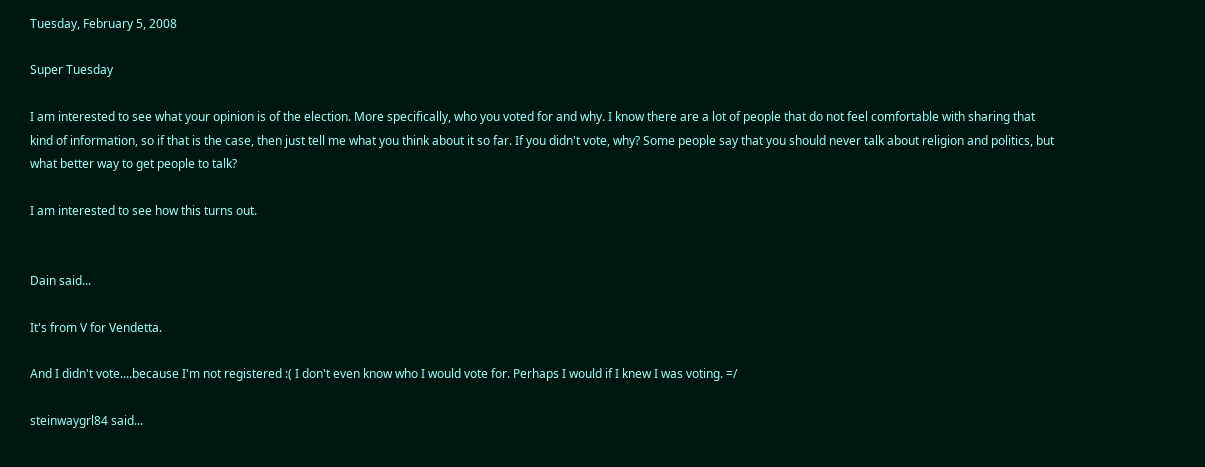Tuesday, February 5, 2008

Super Tuesday

I am interested to see what your opinion is of the election. More specifically, who you voted for and why. I know there are a lot of people that do not feel comfortable with sharing that kind of information, so if that is the case, then just tell me what you think about it so far. If you didn't vote, why? Some people say that you should never talk about religion and politics, but what better way to get people to talk?

I am interested to see how this turns out.


Dain said...

It's from V for Vendetta.

And I didn't vote....because I'm not registered :( I don't even know who I would vote for. Perhaps I would if I knew I was voting. =/

steinwaygrl84 said...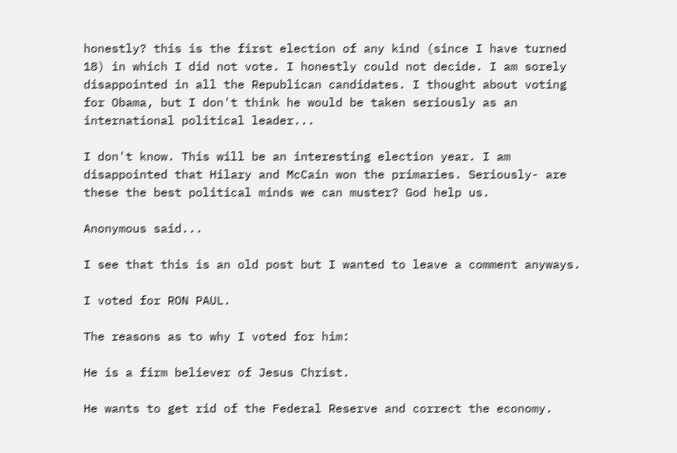honestly? this is the first election of any kind (since I have turned 18) in which I did not vote. I honestly could not decide. I am sorely disappointed in all the Republican candidates. I thought about voting for Obama, but I don't think he would be taken seriously as an international political leader...

I don't know. This will be an interesting election year. I am disappointed that Hilary and McCain won the primaries. Seriously- are these the best political minds we can muster? God help us.

Anonymous said...

I see that this is an old post but I wanted to leave a comment anyways.

I voted for RON PAUL.

The reasons as to why I voted for him:

He is a firm believer of Jesus Christ.

He wants to get rid of the Federal Reserve and correct the economy.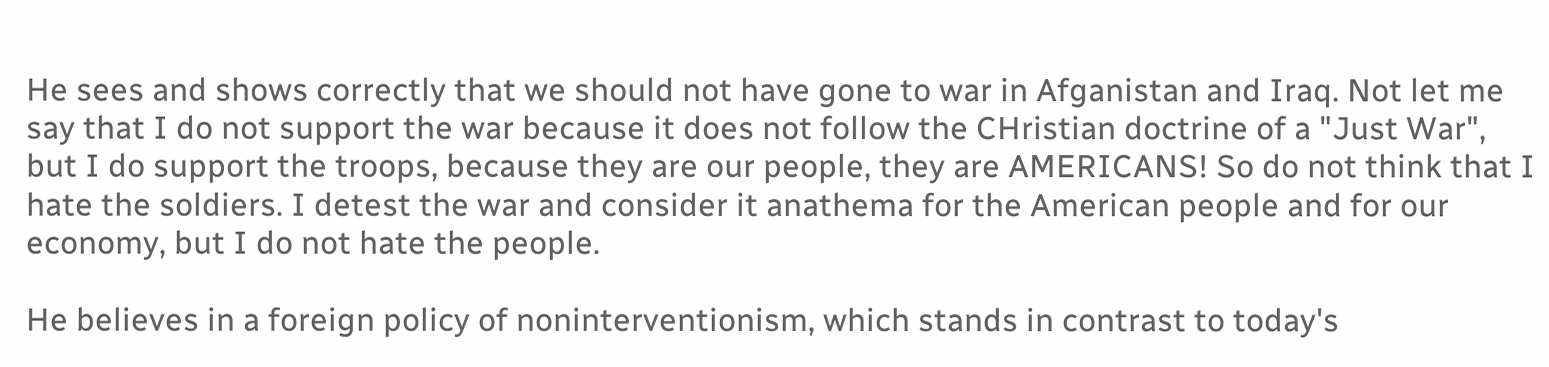He sees and shows correctly that we should not have gone to war in Afganistan and Iraq. Not let me say that I do not support the war because it does not follow the CHristian doctrine of a "Just War", but I do support the troops, because they are our people, they are AMERICANS! So do not think that I hate the soldiers. I detest the war and consider it anathema for the American people and for our economy, but I do not hate the people.

He believes in a foreign policy of noninterventionism, which stands in contrast to today's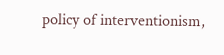policy of interventionism,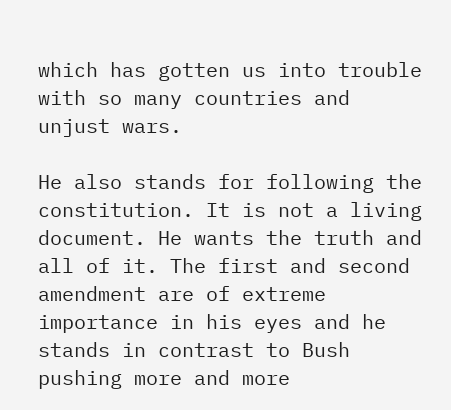which has gotten us into trouble with so many countries and unjust wars.

He also stands for following the constitution. It is not a living document. He wants the truth and all of it. The first and second amendment are of extreme importance in his eyes and he stands in contrast to Bush pushing more and more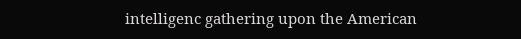intelligenc gathering upon the American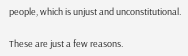people, which is unjust and unconstitutional.

These are just a few reasons.